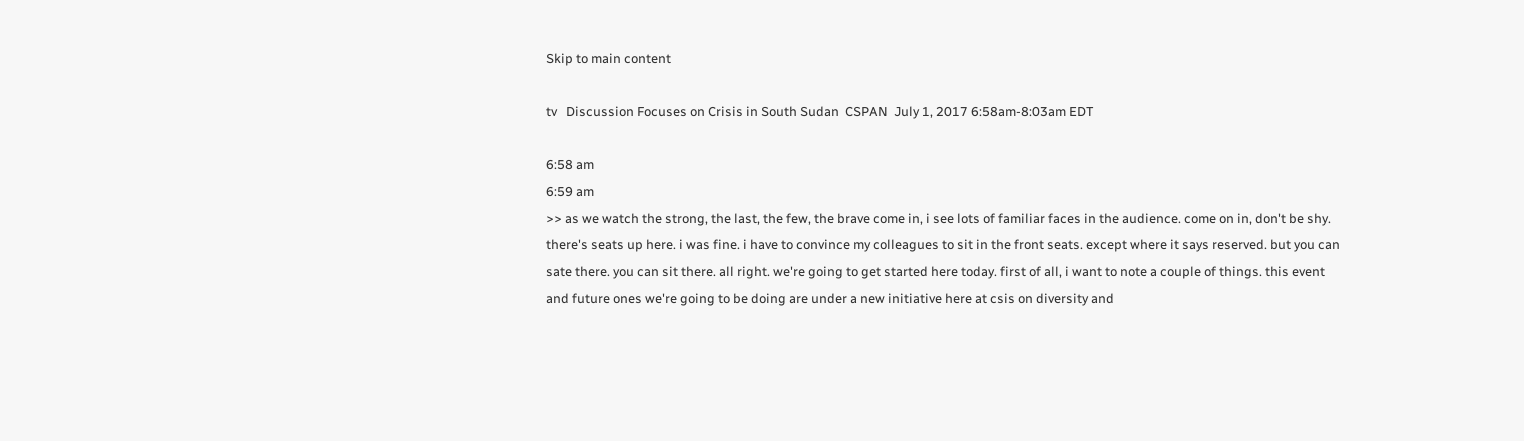Skip to main content

tv   Discussion Focuses on Crisis in South Sudan  CSPAN  July 1, 2017 6:58am-8:03am EDT

6:58 am
6:59 am
>> as we watch the strong, the last, the few, the brave come in, i see lots of familiar faces in the audience. come on in, don't be shy. there's seats up here. i was fine. i have to convince my colleagues to sit in the front seats. except where it says reserved. but you can sate there. you can sit there. all right. we're going to get started here today. first of all, i want to note a couple of things. this event and future ones we're going to be doing are under a new initiative here at csis on diversity and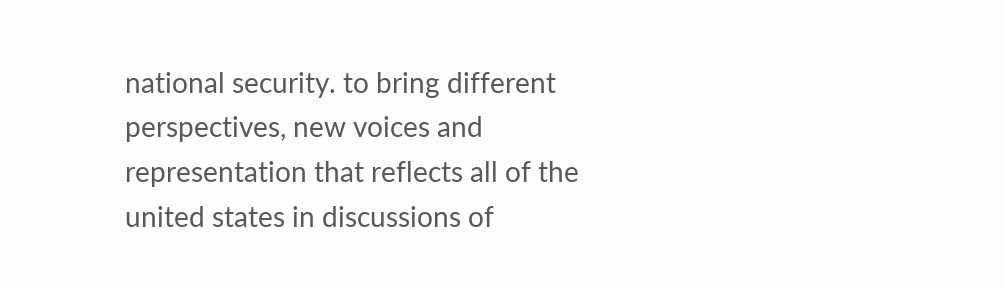national security. to bring different perspectives, new voices and representation that reflects all of the united states in discussions of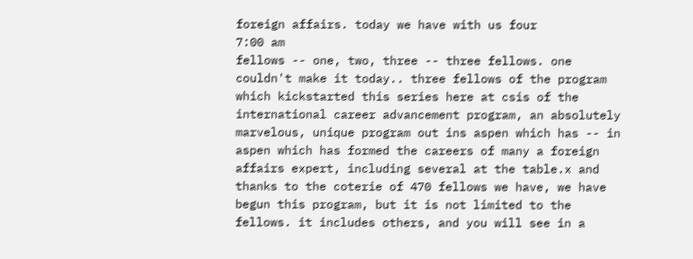foreign affairs. today we have with us four
7:00 am
fellows -- one, two, three -- three fellows. one couldn't make it today.. three fellows of the program which kickstarted this series here at csis of the international career advancement program, an absolutely marvelous, unique program out ins aspen which has -- in aspen which has formed the careers of many a foreign affairs expert, including several at the table.x and thanks to the coterie of 470 fellows we have, we have begun this program, but it is not limited to the fellows. it includes others, and you will see in a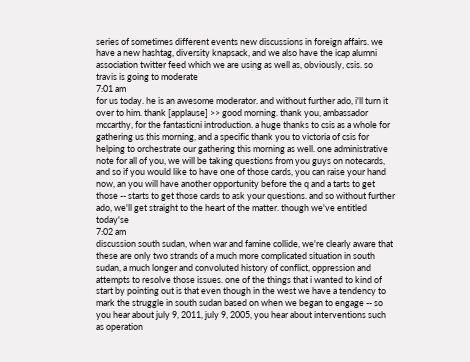series of sometimes different events new discussions in foreign affairs. we have a new hashtag, diversity knapsack, and we also have the icap alumni association twitter feed which we are using as well as, obviously, csis. so travis is going to moderate
7:01 am
for us today. he is an awesome moderator. and without further ado, i'll turn it over to him. thank [applause] >> good morning. thank you, ambassador mccarthy, for the fantasticni introduction. a huge thanks to csis as a whole for gathering us this morning, and a specific thank you to victoria of csis for helping to orchestrate our gathering this morning as well. one administrative note for all of you, we will be taking questions from you guys on notecards, and so if you would like to have one of those cards, you can raise your hand now, an you will have another opportunity before the q and a tarts to get those -- starts to get those cards to ask your questions. and so without further ado, we'll get straight to the heart of the matter. though we've entitled today'se
7:02 am
discussion south sudan, when war and famine collide, we're clearly aware that these are only two strands of a much more complicated situation in south sudan, a much longer and convoluted history of conflict, oppression and attempts to resolve those issues. one of the things that i wanted to kind of start by pointing out is that even though in the west we have a tendency to mark the struggle in south sudan based on when we began to engage -- so you hear about july 9, 2011, july 9, 2005, you hear about interventions such as operation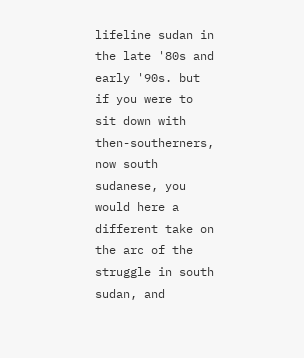lifeline sudan in the late '80s and early '90s. but if you were to sit down with then-southerners, now south sudanese, you would here a different take on the arc of the struggle in south sudan, and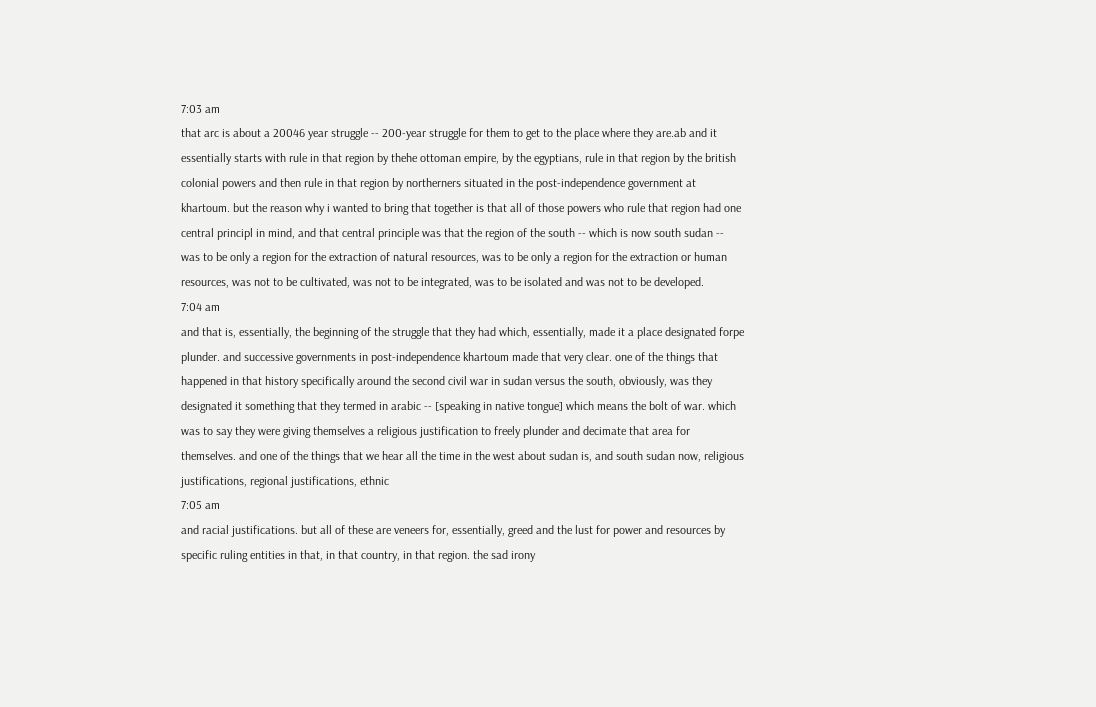7:03 am
that arc is about a 20046 year struggle -- 200-year struggle for them to get to the place where they are.ab and it essentially starts with rule in that region by thehe ottoman empire, by the egyptians, rule in that region by the british colonial powers and then rule in that region by northerners situated in the post-independence government at khartoum. but the reason why i wanted to bring that together is that all of those powers who rule that region had one central principl in mind, and that central principle was that the region of the south -- which is now south sudan -- was to be only a region for the extraction of natural resources, was to be only a region for the extraction or human resources, was not to be cultivated, was not to be integrated, was to be isolated and was not to be developed.
7:04 am
and that is, essentially, the beginning of the struggle that they had which, essentially, made it a place designated forpe plunder. and successive governments in post-independence khartoum made that very clear. one of the things that happened in that history specifically around the second civil war in sudan versus the south, obviously, was they designated it something that they termed in arabic -- [speaking in native tongue] which means the bolt of war. which was to say they were giving themselves a religious justification to freely plunder and decimate that area for themselves. and one of the things that we hear all the time in the west about sudan is, and south sudan now, religious justifications, regional justifications, ethnic
7:05 am
and racial justifications. but all of these are veneers for, essentially, greed and the lust for power and resources by specific ruling entities in that, in that country, in that region. the sad irony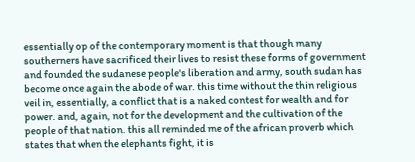essentially op of the contemporary moment is that though many southerners have sacrificed their lives to resist these forms of government and founded the sudanese people's liberation and army, south sudan has become once again the abode of war. this time without the thin religious veil in, essentially, a conflict that is a naked contest for wealth and for power. and, again, not for the development and the cultivation of the people of that nation. this all reminded me of the african proverb which states that when the elephants fight, it is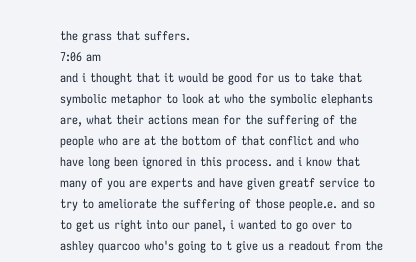the grass that suffers.
7:06 am
and i thought that it would be good for us to take that symbolic metaphor to look at who the symbolic elephants are, what their actions mean for the suffering of the people who are at the bottom of that conflict and who have long been ignored in this process. and i know that many of you are experts and have given greatf service to try to ameliorate the suffering of those people.e. and so to get us right into our panel, i wanted to go over to ashley quarcoo who's going to t give us a readout from the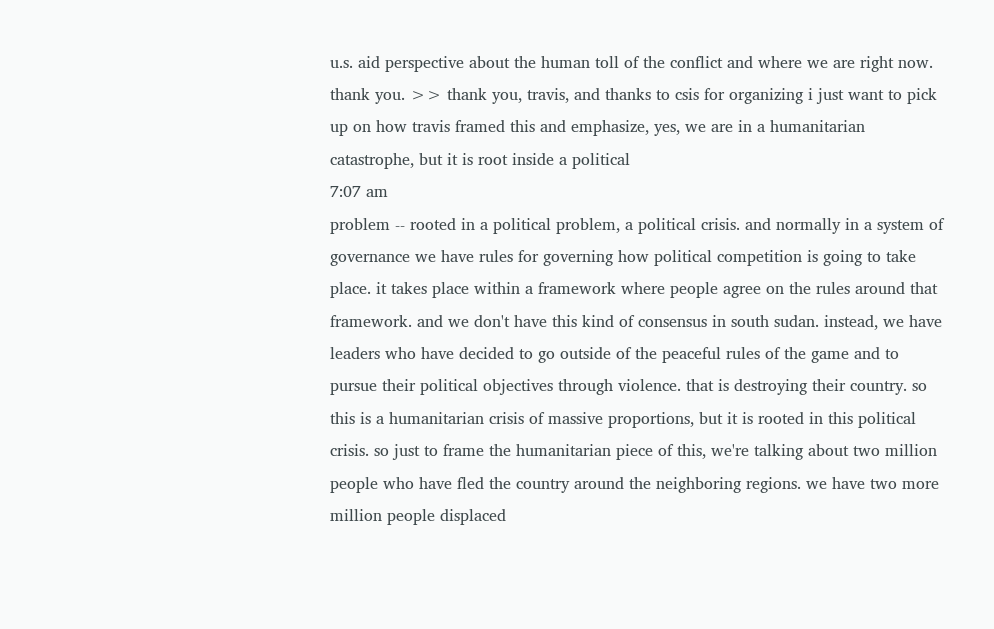u.s. aid perspective about the human toll of the conflict and where we are right now. thank you. >> thank you, travis, and thanks to csis for organizing i just want to pick up on how travis framed this and emphasize, yes, we are in a humanitarian catastrophe, but it is root inside a political
7:07 am
problem -- rooted in a political problem, a political crisis. and normally in a system of governance we have rules for governing how political competition is going to take place. it takes place within a framework where people agree on the rules around that framework. and we don't have this kind of consensus in south sudan. instead, we have leaders who have decided to go outside of the peaceful rules of the game and to pursue their political objectives through violence. that is destroying their country. so this is a humanitarian crisis of massive proportions, but it is rooted in this political crisis. so just to frame the humanitarian piece of this, we're talking about two million people who have fled the country around the neighboring regions. we have two more million people displaced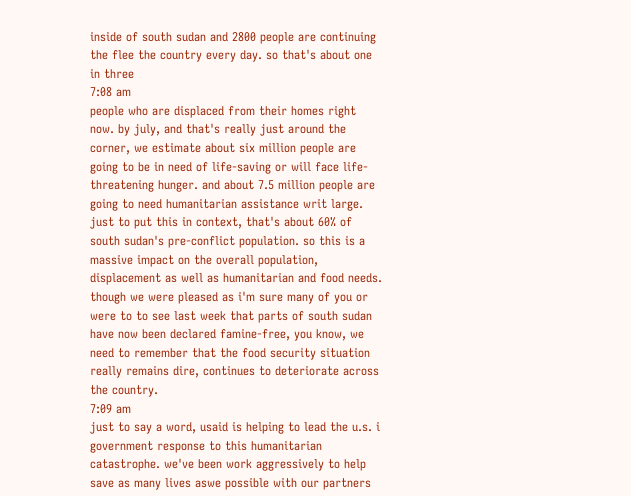inside of south sudan and 2800 people are continuing the flee the country every day. so that's about one in three
7:08 am
people who are displaced from their homes right now. by july, and that's really just around the corner, we estimate about six million people are going to be in need of life-saving or will face life-threatening hunger. and about 7.5 million people are going to need humanitarian assistance writ large. just to put this in context, that's about 60% of south sudan's pre-conflict population. so this is a massive impact on the overall population, displacement as well as humanitarian and food needs. though we were pleased as i'm sure many of you or were to to see last week that parts of south sudan have now been declared famine-free, you know, we need to remember that the food security situation really remains dire, continues to deteriorate across the country.
7:09 am
just to say a word, usaid is helping to lead the u.s. i government response to this humanitarian catastrophe. we've been work aggressively to help save as many lives aswe possible with our partners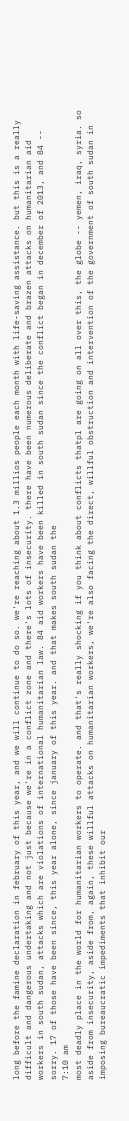long before the famine declaration in february of this year, and we will continue to do so. we're reaching about 1.3 millios people each month with life-saving assistance. but this is a really difficult and dangerous undertaking and not just because we're in a conflict zone and there's lots of insecurity. there have been numerous deliberate and brazen attacks on humanitarian aid workers in south sudan, attacks which are violations of international humanitarian law. 84 aid workers have been killed in south sudan since the conflict began in december of 2013, and 84 -- sorry. 17 of those have been since, this year alone, since january of this year. and that makes south sudan the
7:10 am
most deadly place in the world for humanitarian workers to operate. and that's really shocking if you think about conflicts thatpl are going on all over this, the globe -- yemen, iraq, syria. so aside from insecurity, aside from, again, these willful attacks on humanitarian workers, we're also facing the direct, willful obstruction and intervention of the government of south sudan in imposing bureaucratic impediments that inhibit our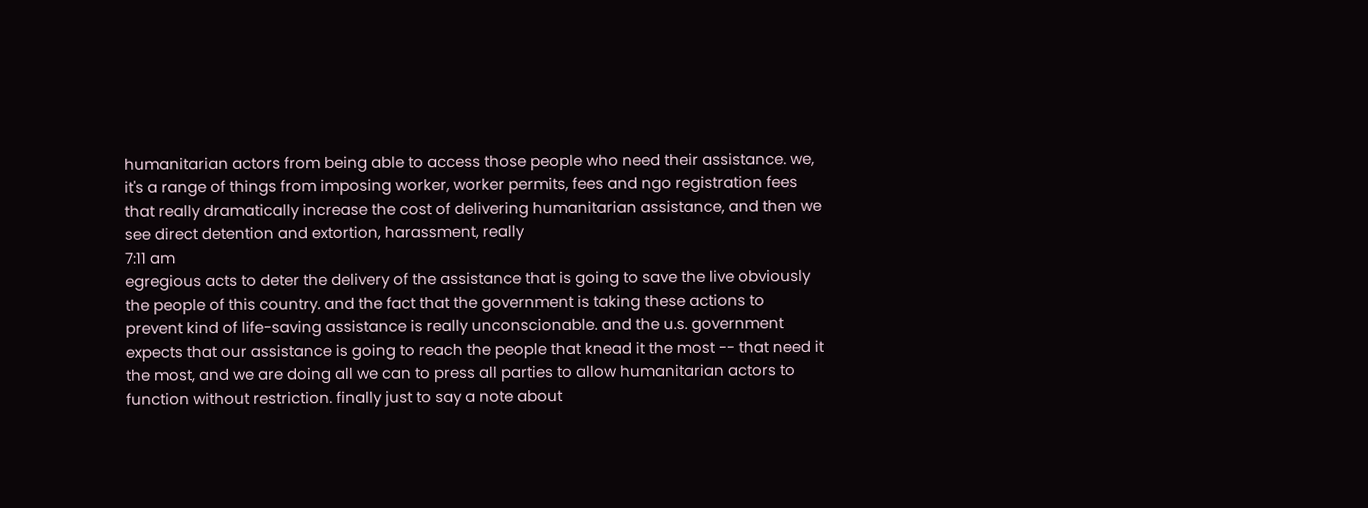humanitarian actors from being able to access those people who need their assistance. we, it's a range of things from imposing worker, worker permits, fees and ngo registration fees that really dramatically increase the cost of delivering humanitarian assistance, and then we see direct detention and extortion, harassment, really
7:11 am
egregious acts to deter the delivery of the assistance that is going to save the live obviously the people of this country. and the fact that the government is taking these actions to prevent kind of life-saving assistance is really unconscionable. and the u.s. government expects that our assistance is going to reach the people that knead it the most -- that need it the most, and we are doing all we can to press all parties to allow humanitarian actors to function without restriction. finally just to say a note about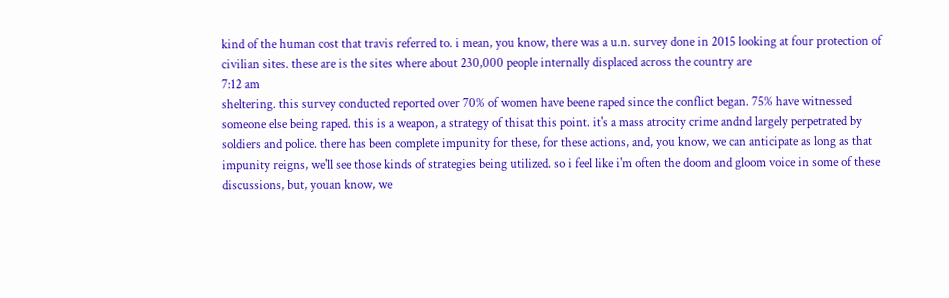kind of the human cost that travis referred to. i mean, you know, there was a u.n. survey done in 2015 looking at four protection of civilian sites. these are is the sites where about 230,000 people internally displaced across the country are
7:12 am
sheltering. this survey conducted reported over 70% of women have beene raped since the conflict began. 75% have witnessed someone else being raped. this is a weapon, a strategy of thisat this point. it's a mass atrocity crime andnd largely perpetrated by soldiers and police. there has been complete impunity for these, for these actions, and, you know, we can anticipate as long as that impunity reigns, we'll see those kinds of strategies being utilized. so i feel like i'm often the doom and gloom voice in some of these discussions, but, youan know, we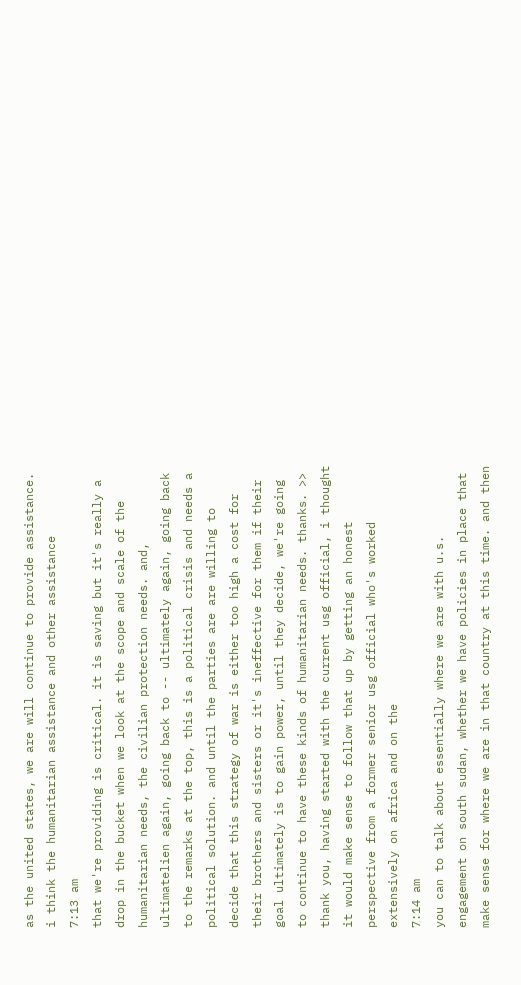as the united states, we are will continue to provide assistance. i think the humanitarian assistance and other assistance
7:13 am
that we're providing is critical. it is saving but it's really a drop in the bucket when we look at the scope and scale of the humanitarian needs, the civilian protection needs. and, ultimatelien again, going back to -- ultimately again, going back to the remarks at the top, this is a political crisis and needs a political solution. and until the parties are are willing to decide that this strategy of war is either too high a cost for their brothers and sisters or it's ineffective for them if their goal ultimately is to gain power, until they decide, we're going to continue to have these kinds of humanitarian needs. thanks. >> thank you, having started with the current usg official, i thought it would make sense to follow that up by getting an honest perspective from a former senior usg official who's worked extensively on africa and on the
7:14 am
you can to talk about essentially where we are with u.s. engagement on south sudan, whether we have policies in place that make sense for where we are in that country at this time. and then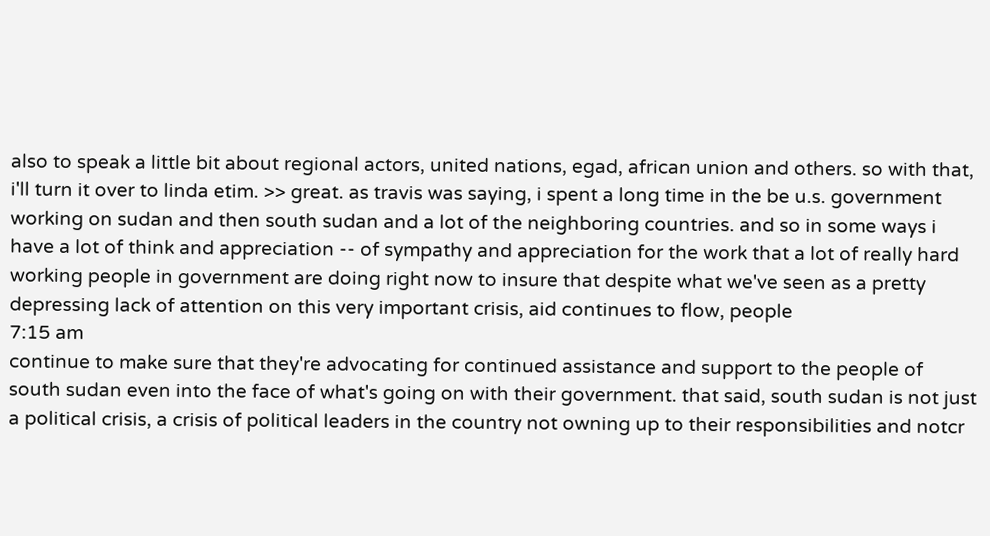also to speak a little bit about regional actors, united nations, egad, african union and others. so with that, i'll turn it over to linda etim. >> great. as travis was saying, i spent a long time in the be u.s. government working on sudan and then south sudan and a lot of the neighboring countries. and so in some ways i have a lot of think and appreciation -- of sympathy and appreciation for the work that a lot of really hard working people in government are doing right now to insure that despite what we've seen as a pretty depressing lack of attention on this very important crisis, aid continues to flow, people
7:15 am
continue to make sure that they're advocating for continued assistance and support to the people of south sudan even into the face of what's going on with their government. that said, south sudan is not just a political crisis, a crisis of political leaders in the country not owning up to their responsibilities and notcr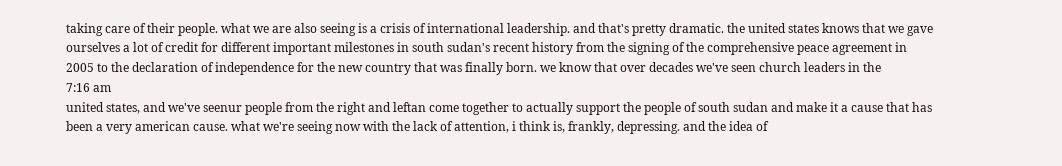taking care of their people. what we are also seeing is a crisis of international leadership. and that's pretty dramatic. the united states knows that we gave ourselves a lot of credit for different important milestones in south sudan's recent history from the signing of the comprehensive peace agreement in 2005 to the declaration of independence for the new country that was finally born. we know that over decades we've seen church leaders in the
7:16 am
united states, and we've seenur people from the right and leftan come together to actually support the people of south sudan and make it a cause that has been a very american cause. what we're seeing now with the lack of attention, i think is, frankly, depressing. and the idea of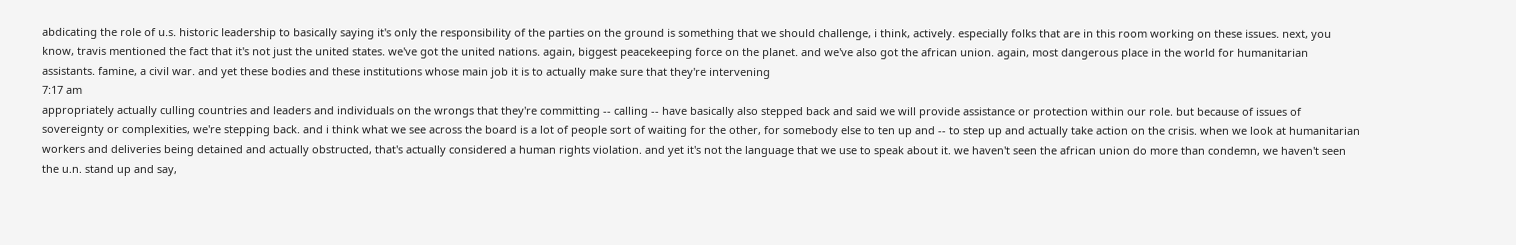abdicating the role of u.s. historic leadership to basically saying it's only the responsibility of the parties on the ground is something that we should challenge, i think, actively. especially folks that are in this room working on these issues. next, you know, travis mentioned the fact that it's not just the united states. we've got the united nations. again, biggest peacekeeping force on the planet. and we've also got the african union. again, most dangerous place in the world for humanitarian assistants. famine, a civil war. and yet these bodies and these institutions whose main job it is to actually make sure that they're intervening
7:17 am
appropriately actually culling countries and leaders and individuals on the wrongs that they're committing -- calling -- have basically also stepped back and said we will provide assistance or protection within our role. but because of issues of sovereignty or complexities, we're stepping back. and i think what we see across the board is a lot of people sort of waiting for the other, for somebody else to ten up and -- to step up and actually take action on the crisis. when we look at humanitarian workers and deliveries being detained and actually obstructed, that's actually considered a human rights violation. and yet it's not the language that we use to speak about it. we haven't seen the african union do more than condemn, we haven't seen the u.n. stand up and say,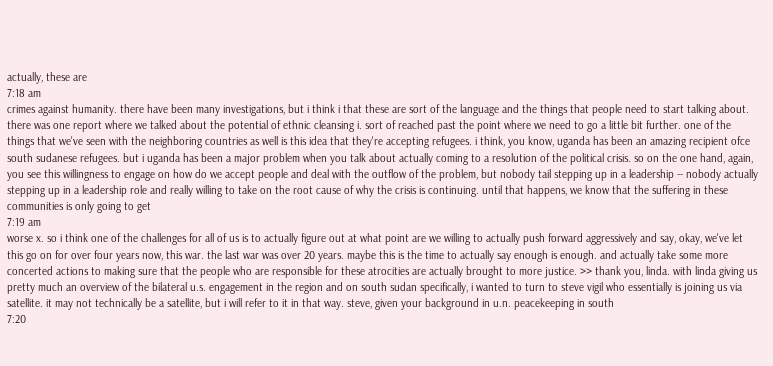actually, these are
7:18 am
crimes against humanity. there have been many investigations, but i think i that these are sort of the language and the things that people need to start talking about. there was one report where we talked about the potential of ethnic cleansing i. sort of reached past the point where we need to go a little bit further. one of the things that we've seen with the neighboring countries as well is this idea that they're accepting refugees. i think, you know, uganda has been an amazing recipient ofce south sudanese refugees. but i uganda has been a major problem when you talk about actually coming to a resolution of the political crisis. so on the one hand, again, you see this willingness to engage on how do we accept people and deal with the outflow of the problem, but nobody tail stepping up in a leadership -- nobody actually stepping up in a leadership role and really willing to take on the root cause of why the crisis is continuing. until that happens, we know that the suffering in these communities is only going to get
7:19 am
worse x. so i think one of the challenges for all of us is to actually figure out at what point are we willing to actually push forward aggressively and say, okay, we've let this go on for over four years now, this war. the last war was over 20 years. maybe this is the time to actually say enough is enough. and actually take some more concerted actions to making sure that the people who are responsible for these atrocities are actually brought to more justice. >> thank you, linda. with linda giving us pretty much an overview of the bilateral u.s. engagement in the region and on south sudan specifically, i wanted to turn to steve vigil who essentially is joining us via satellite. it may not technically be a satellite, but i will refer to it in that way. steve, given your background in u.n. peacekeeping in south
7:20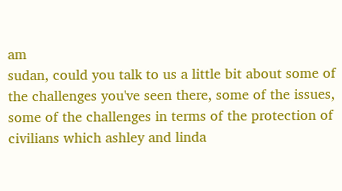am
sudan, could you talk to us a little bit about some of the challenges you've seen there, some of the issues, some of the challenges in terms of the protection of civilians which ashley and linda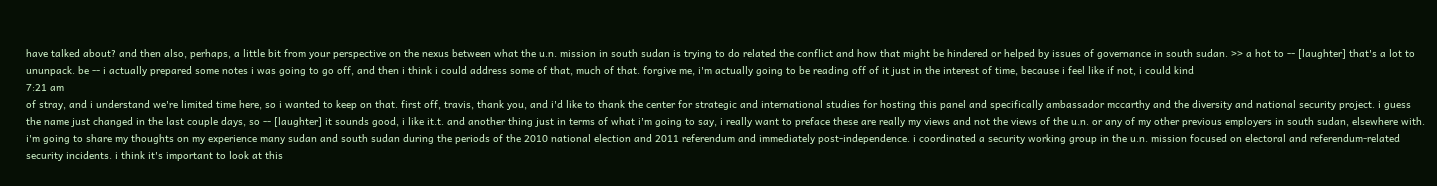have talked about? and then also, perhaps, a little bit from your perspective on the nexus between what the u.n. mission in south sudan is trying to do related the conflict and how that might be hindered or helped by issues of governance in south sudan. >> a hot to -- [laughter] that's a lot to ununpack. be -- i actually prepared some notes i was going to go off, and then i think i could address some of that, much of that. forgive me, i'm actually going to be reading off of it just in the interest of time, because i feel like if not, i could kind
7:21 am
of stray, and i understand we're limited time here, so i wanted to keep on that. first off, travis, thank you, and i'd like to thank the center for strategic and international studies for hosting this panel and specifically ambassador mccarthy and the diversity and national security project. i guess the name just changed in the last couple days, so -- [laughter] it sounds good, i like it.t. and another thing just in terms of what i'm going to say, i really want to preface these are really my views and not the views of the u.n. or any of my other previous employers in south sudan, elsewhere with. i'm going to share my thoughts on my experience many sudan and south sudan during the periods of the 2010 national election and 2011 referendum and immediately post-independence. i coordinated a security working group in the u.n. mission focused on electoral and referendum-related security incidents. i think it's important to look at this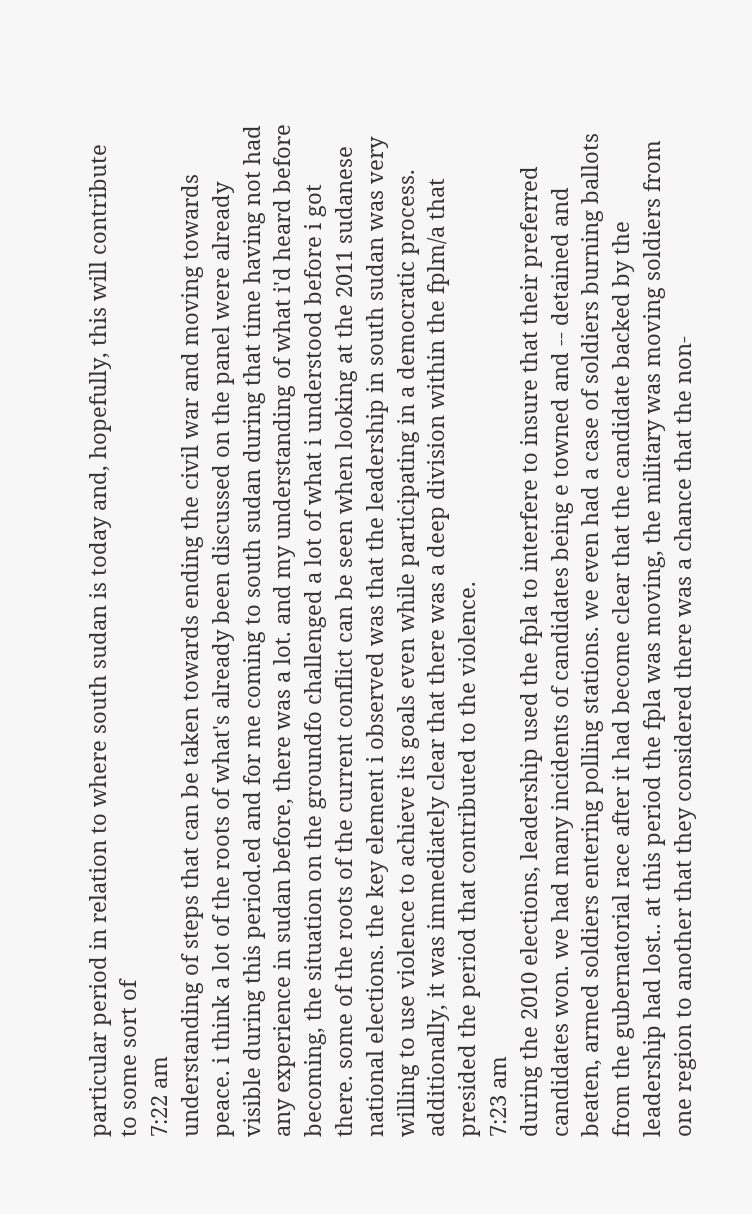particular period in relation to where south sudan is today and, hopefully, this will contribute to some sort of
7:22 am
understanding of steps that can be taken towards ending the civil war and moving towards peace. i think a lot of the roots of what's already been discussed on the panel were already visible during this period.ed and for me coming to south sudan during that time having not had any experience in sudan before, there was a lot. and my understanding of what i'd heard before becoming, the situation on the groundfo challenged a lot of what i understood before i got there. some of the roots of the current conflict can be seen when looking at the 2011 sudanese national elections. the key element i observed was that the leadership in south sudan was very willing to use violence to achieve its goals even while participating in a democratic process. additionally, it was immediately clear that there was a deep division within the fplm/a that presided the period that contributed to the violence.
7:23 am
during the 2010 elections, leadership used the fpla to interfere to insure that their preferred candidates won. we had many incidents of candidates being e towned and -- detained and beaten, armed soldiers entering polling stations. we even had a case of soldiers burning ballots from the gubernatorial race after it had become clear that the candidate backed by the leadership had lost.. at this period the fpla was moving, the military was moving soldiers from one region to another that they considered there was a chance that the non-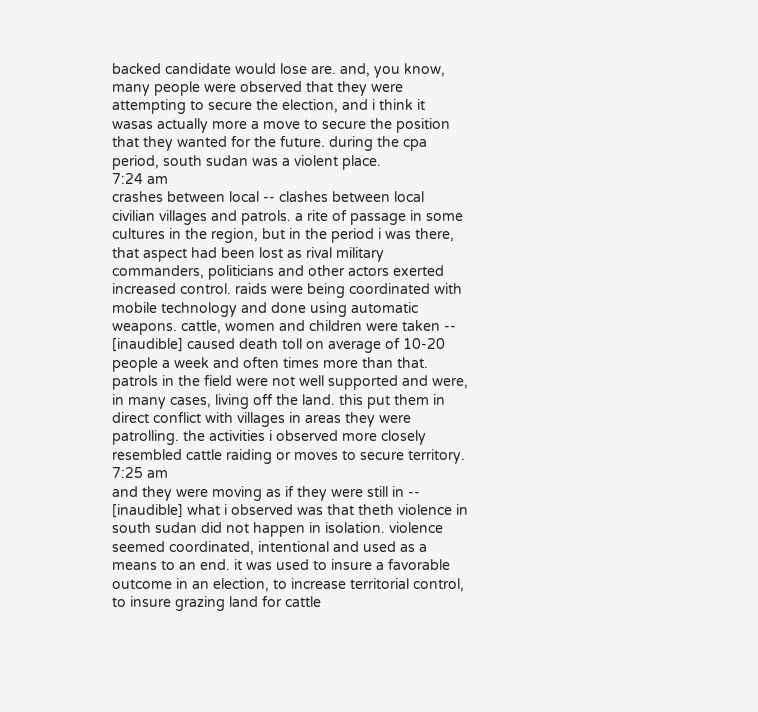backed candidate would lose are. and, you know, many people were observed that they were attempting to secure the election, and i think it wasas actually more a move to secure the position that they wanted for the future. during the cpa period, south sudan was a violent place.
7:24 am
crashes between local -- clashes between local civilian villages and patrols. a rite of passage in some cultures in the region, but in the period i was there, that aspect had been lost as rival military commanders, politicians and other actors exerted increased control. raids were being coordinated with mobile technology and done using automatic weapons. cattle, women and children were taken -- [inaudible] caused death toll on average of 10-20 people a week and often times more than that. patrols in the field were not well supported and were, in many cases, living off the land. this put them in direct conflict with villages in areas they were patrolling. the activities i observed more closely resembled cattle raiding or moves to secure territory.
7:25 am
and they were moving as if they were still in -- [inaudible] what i observed was that theth violence in south sudan did not happen in isolation. violence seemed coordinated, intentional and used as a means to an end. it was used to insure a favorable outcome in an election, to increase territorial control, to insure grazing land for cattle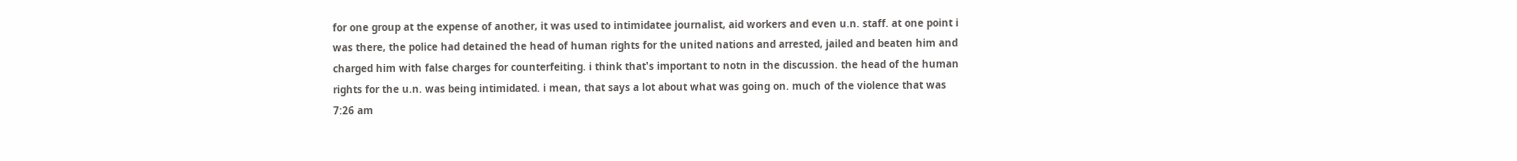for one group at the expense of another, it was used to intimidatee journalist, aid workers and even u.n. staff. at one point i was there, the police had detained the head of human rights for the united nations and arrested, jailed and beaten him and charged him with false charges for counterfeiting. i think that's important to notn in the discussion. the head of the human rights for the u.n. was being intimidated. i mean, that says a lot about what was going on. much of the violence that was
7:26 am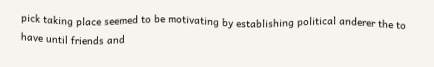pick taking place seemed to be motivating by establishing political anderer the to have until friends and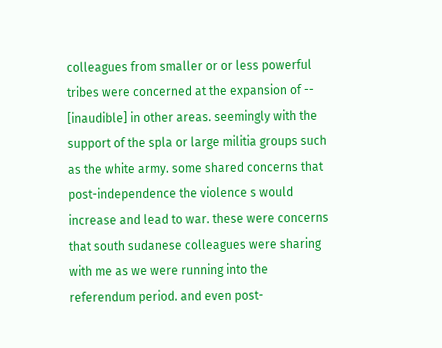colleagues from smaller or or less powerful tribes were concerned at the expansion of -- [inaudible] in other areas. seemingly with the support of the spla or large militia groups such as the white army. some shared concerns that post-independence the violence s would increase and lead to war. these were concerns that south sudanese colleagues were sharing with me as we were running into the referendum period. and even post-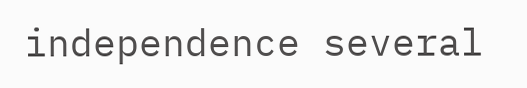independence several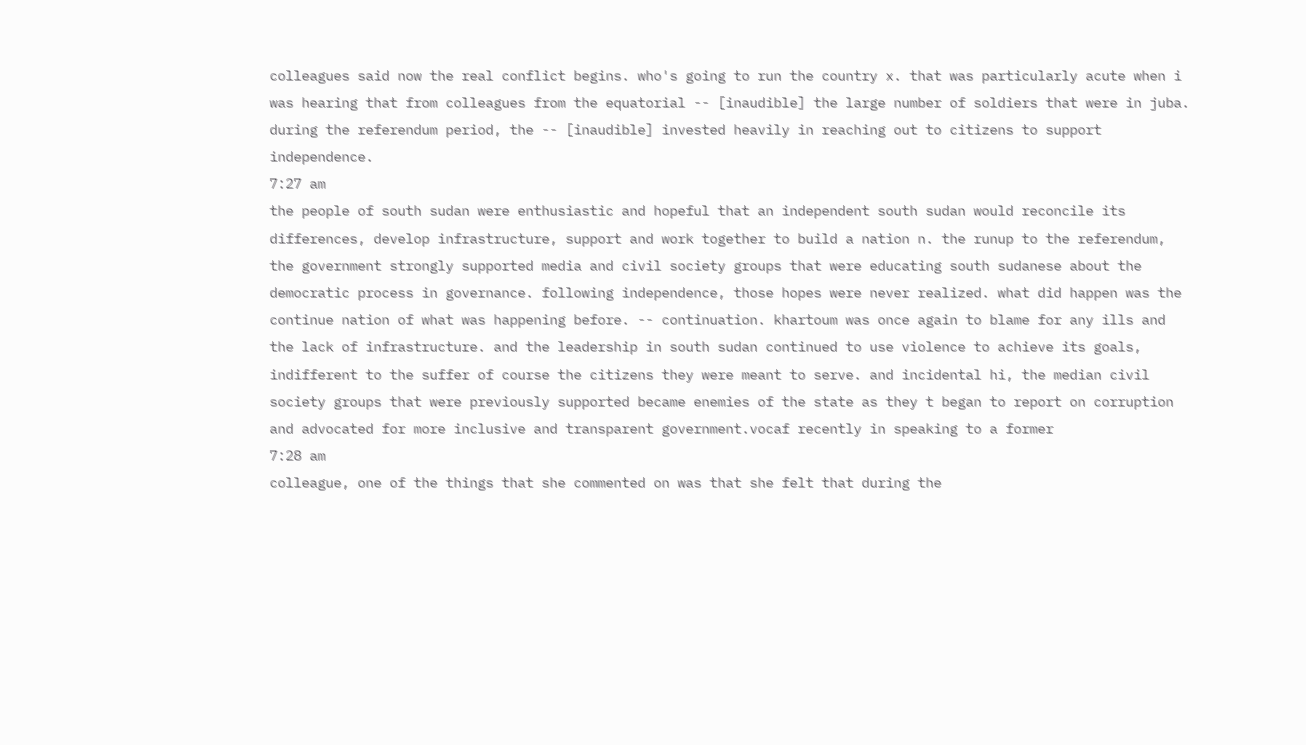colleagues said now the real conflict begins. who's going to run the country x. that was particularly acute when i was hearing that from colleagues from the equatorial -- [inaudible] the large number of soldiers that were in juba. during the referendum period, the -- [inaudible] invested heavily in reaching out to citizens to support independence.
7:27 am
the people of south sudan were enthusiastic and hopeful that an independent south sudan would reconcile its differences, develop infrastructure, support and work together to build a nation n. the runup to the referendum, the government strongly supported media and civil society groups that were educating south sudanese about the democratic process in governance. following independence, those hopes were never realized. what did happen was the continue nation of what was happening before. -- continuation. khartoum was once again to blame for any ills and the lack of infrastructure. and the leadership in south sudan continued to use violence to achieve its goals, indifferent to the suffer of course the citizens they were meant to serve. and incidental hi, the median civil society groups that were previously supported became enemies of the state as they t began to report on corruption and advocated for more inclusive and transparent government.vocaf recently in speaking to a former
7:28 am
colleague, one of the things that she commented on was that she felt that during the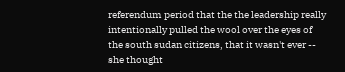referendum period that the the leadership really intentionally pulled the wool over the eyes of the south sudan citizens, that it wasn't ever -- she thought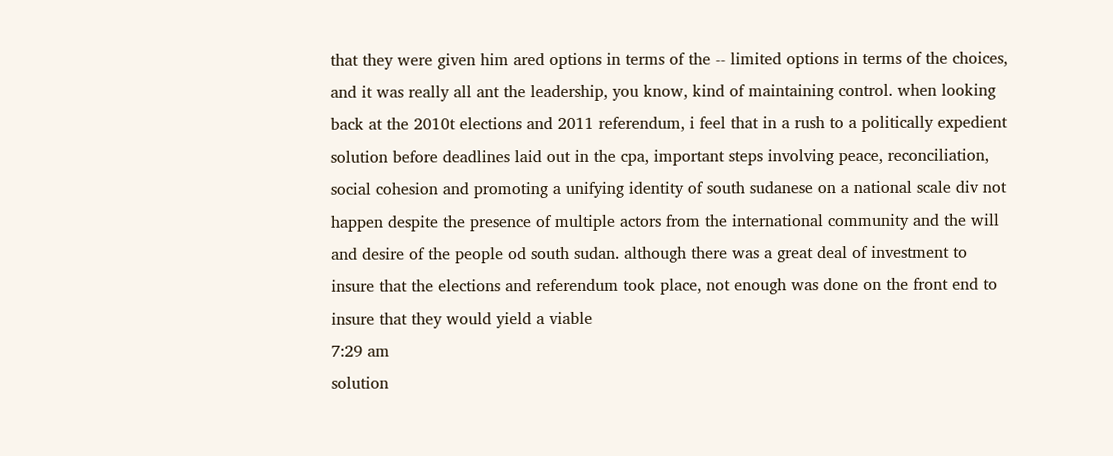that they were given him ared options in terms of the -- limited options in terms of the choices, and it was really all ant the leadership, you know, kind of maintaining control. when looking back at the 2010t elections and 2011 referendum, i feel that in a rush to a politically expedient solution before deadlines laid out in the cpa, important steps involving peace, reconciliation, social cohesion and promoting a unifying identity of south sudanese on a national scale div not happen despite the presence of multiple actors from the international community and the will and desire of the people od south sudan. although there was a great deal of investment to insure that the elections and referendum took place, not enough was done on the front end to insure that they would yield a viable
7:29 am
solution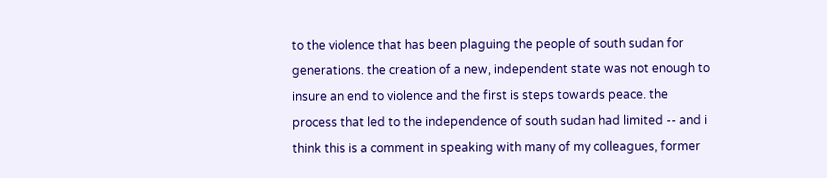to the violence that has been plaguing the people of south sudan for generations. the creation of a new, independent state was not enough to insure an end to violence and the first is steps towards peace. the process that led to the independence of south sudan had limited -- and i think this is a comment in speaking with many of my colleagues, former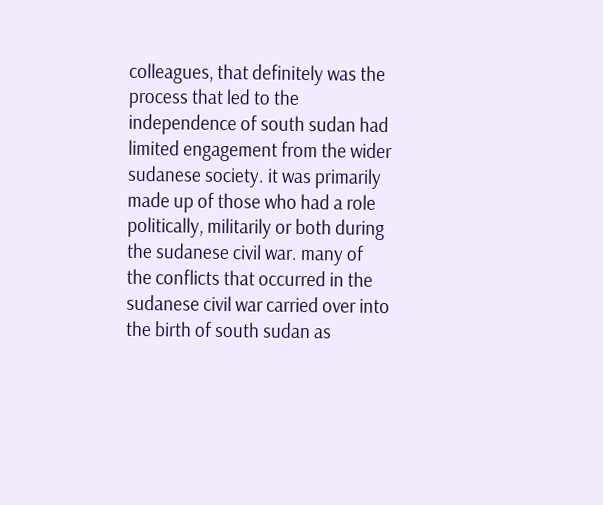colleagues, that definitely was the process that led to the independence of south sudan had limited engagement from the wider sudanese society. it was primarily made up of those who had a role politically, militarily or both during the sudanese civil war. many of the conflicts that occurred in the sudanese civil war carried over into the birth of south sudan as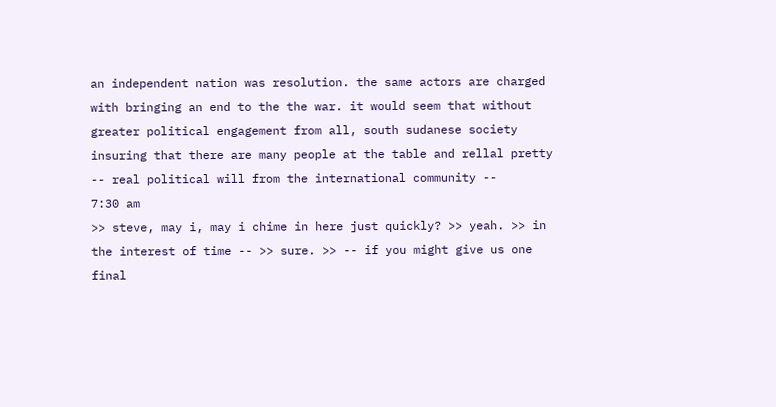an independent nation was resolution. the same actors are charged with bringing an end to the the war. it would seem that without greater political engagement from all, south sudanese society insuring that there are many people at the table and rellal pretty -- real political will from the international community --
7:30 am
>> steve, may i, may i chime in here just quickly? >> yeah. >> in the interest of time -- >> sure. >> -- if you might give us one final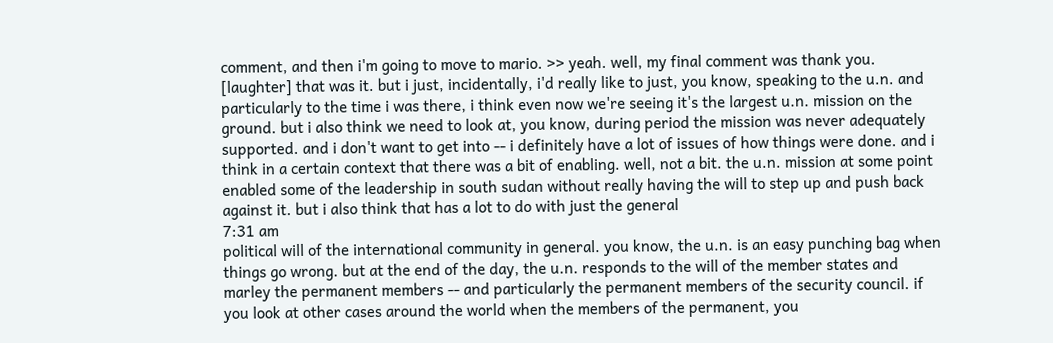comment, and then i'm going to move to mario. >> yeah. well, my final comment was thank you. [laughter] that was it. but i just, incidentally, i'd really like to just, you know, speaking to the u.n. and particularly to the time i was there, i think even now we're seeing it's the largest u.n. mission on the ground. but i also think we need to look at, you know, during period the mission was never adequately supported. and i don't want to get into -- i definitely have a lot of issues of how things were done. and i think in a certain context that there was a bit of enabling. well, not a bit. the u.n. mission at some point enabled some of the leadership in south sudan without really having the will to step up and push back against it. but i also think that has a lot to do with just the general
7:31 am
political will of the international community in general. you know, the u.n. is an easy punching bag when things go wrong. but at the end of the day, the u.n. responds to the will of the member states and marley the permanent members -- and particularly the permanent members of the security council. if you look at other cases around the world when the members of the permanent, you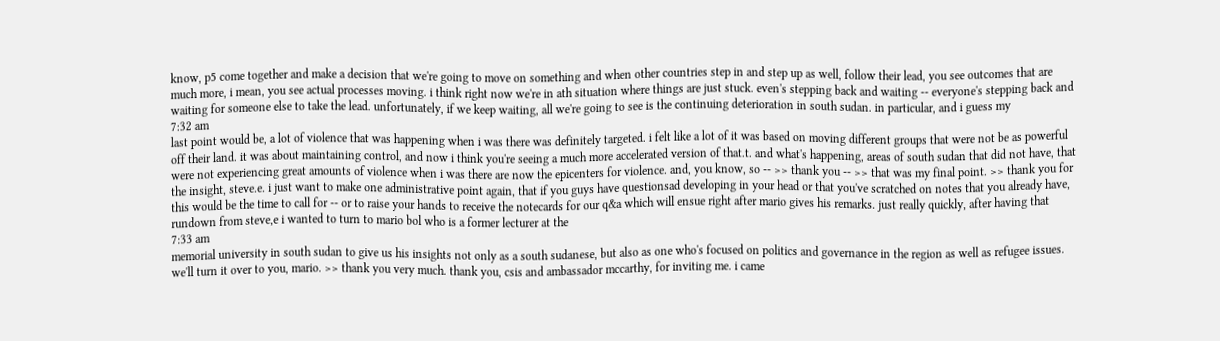know, p5 come together and make a decision that we're going to move on something and when other countries step in and step up as well, follow their lead, you see outcomes that are much more, i mean, you see actual processes moving. i think right now we're in ath situation where things are just stuck. even's stepping back and waiting -- everyone's stepping back and waiting for someone else to take the lead. unfortunately, if we keep waiting, all we're going to see is the continuing deterioration in south sudan. in particular, and i guess my
7:32 am
last point would be, a lot of violence that was happening when i was there was definitely targeted. i felt like a lot of it was based on moving different groups that were not be as powerful off their land. it was about maintaining control, and now i think you're seeing a much more accelerated version of that.t. and what's happening, areas of south sudan that did not have, that were not experiencing great amounts of violence when i was there are now the epicenters for violence. and, you know, so -- >> thank you -- >> that was my final point. >> thank you for the insight, steve.e. i just want to make one administrative point again, that if you guys have questionsad developing in your head or that you've scratched on notes that you already have, this would be the time to call for -- or to raise your hands to receive the notecards for our q&a which will ensue right after mario gives his remarks. just really quickly, after having that rundown from steve,e i wanted to turn to mario bol who is a former lecturer at the
7:33 am
memorial university in south sudan to give us his insights not only as a south sudanese, but also as one who's focused on politics and governance in the region as well as refugee issues. we'll turn it over to you, mario. >> thank you very much. thank you, csis and ambassador mccarthy, for inviting me. i came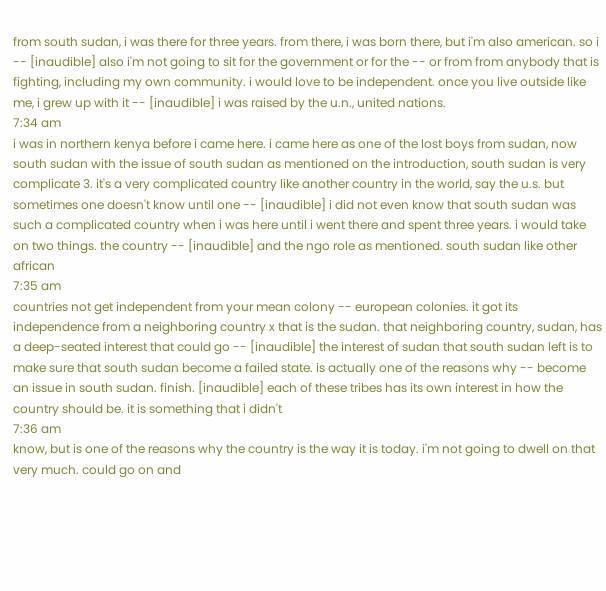from south sudan, i was there for three years. from there, i was born there, but i'm also american. so i -- [inaudible] also i'm not going to sit for the government or for the -- or from from anybody that is fighting, including my own community. i would love to be independent. once you live outside like me, i grew up with it -- [inaudible] i was raised by the u.n., united nations.
7:34 am
i was in northern kenya before i came here. i came here as one of the lost boys from sudan, now south sudan with the issue of south sudan as mentioned on the introduction, south sudan is very complicate 3. it's a very complicated country like another country in the world, say the u.s. but sometimes one doesn't know until one -- [inaudible] i did not even know that south sudan was such a complicated country when i was here until i went there and spent three years. i would take on two things. the country -- [inaudible] and the ngo role as mentioned. south sudan like other african
7:35 am
countries not get independent from your mean colony -- european colonies. it got its independence from a neighboring country x that is the sudan. that neighboring country, sudan, has a deep-seated interest that could go -- [inaudible] the interest of sudan that south sudan left is to make sure that south sudan become a failed state. is actually one of the reasons why -- become an issue in south sudan. finish. [inaudible] each of these tribes has its own interest in how the country should be. it is something that i didn't
7:36 am
know, but is one of the reasons why the country is the way it is today. i'm not going to dwell on that very much. could go on and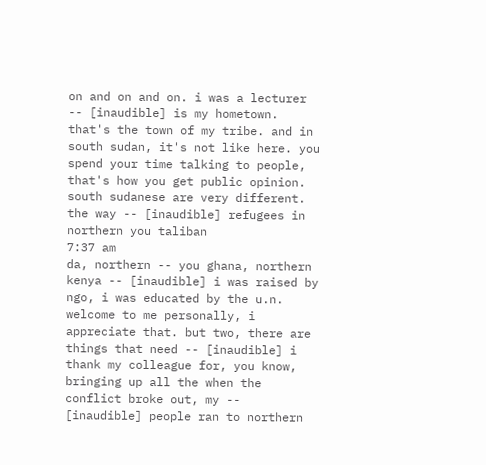on and on and on. i was a lecturer -- [inaudible] is my hometown. that's the town of my tribe. and in south sudan, it's not like here. you spend your time talking to people, that's how you get public opinion. south sudanese are very different. the way -- [inaudible] refugees in northern you taliban
7:37 am
da, northern -- you ghana, northern kenya -- [inaudible] i was raised by ngo, i was educated by the u.n. welcome to me personally, i appreciate that. but two, there are things that need -- [inaudible] i thank my colleague for, you know, bringing up all the when the conflict broke out, my -- [inaudible] people ran to northern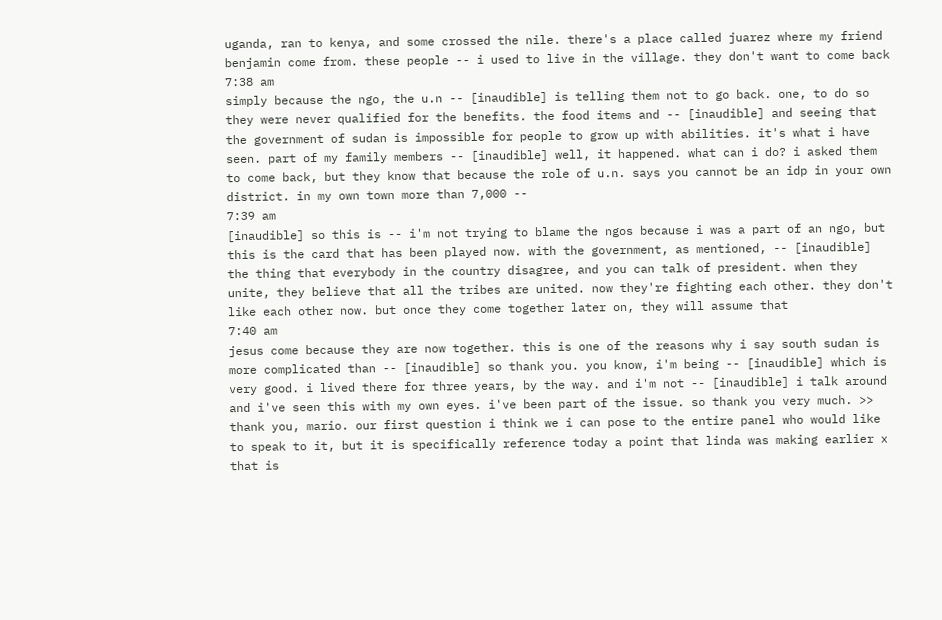uganda, ran to kenya, and some crossed the nile. there's a place called juarez where my friend benjamin come from. these people -- i used to live in the village. they don't want to come back
7:38 am
simply because the ngo, the u.n -- [inaudible] is telling them not to go back. one, to do so they were never qualified for the benefits. the food items and -- [inaudible] and seeing that the government of sudan is impossible for people to grow up with abilities. it's what i have seen. part of my family members -- [inaudible] well, it happened. what can i do? i asked them to come back, but they know that because the role of u.n. says you cannot be an idp in your own district. in my own town more than 7,000 --
7:39 am
[inaudible] so this is -- i'm not trying to blame the ngos because i was a part of an ngo, but this is the card that has been played now. with the government, as mentioned, -- [inaudible] the thing that everybody in the country disagree, and you can talk of president. when they unite, they believe that all the tribes are united. now they're fighting each other. they don't like each other now. but once they come together later on, they will assume that
7:40 am
jesus come because they are now together. this is one of the reasons why i say south sudan is more complicated than -- [inaudible] so thank you. you know, i'm being -- [inaudible] which is very good. i lived there for three years, by the way. and i'm not -- [inaudible] i talk around and i've seen this with my own eyes. i've been part of the issue. so thank you very much. >> thank you, mario. our first question i think we i can pose to the entire panel who would like to speak to it, but it is specifically reference today a point that linda was making earlier x that is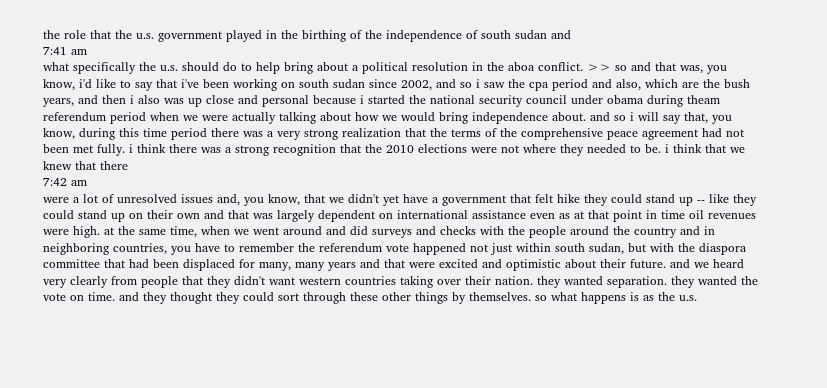the role that the u.s. government played in the birthing of the independence of south sudan and
7:41 am
what specifically the u.s. should do to help bring about a political resolution in the aboa conflict. >> so and that was, you know, i'd like to say that i've been working on south sudan since 2002, and so i saw the cpa period and also, which are the bush years, and then i also was up close and personal because i started the national security council under obama during theam referendum period when we were actually talking about how we would bring independence about. and so i will say that, you know, during this time period there was a very strong realization that the terms of the comprehensive peace agreement had not been met fully. i think there was a strong recognition that the 2010 elections were not where they needed to be. i think that we knew that there
7:42 am
were a lot of unresolved issues and, you know, that we didn't yet have a government that felt hike they could stand up -- like they could stand up on their own and that was largely dependent on international assistance even as at that point in time oil revenues were high. at the same time, when we went around and did surveys and checks with the people around the country and in neighboring countries, you have to remember the referendum vote happened not just within south sudan, but with the diaspora committee that had been displaced for many, many years and that were excited and optimistic about their future. and we heard very clearly from people that they didn't want western countries taking over their nation. they wanted separation. they wanted the vote on time. and they thought they could sort through these other things by themselves. so what happens is as the u.s.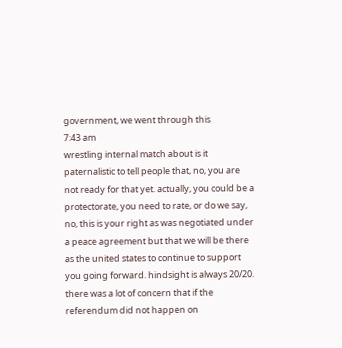government, we went through this
7:43 am
wrestling internal match about is it paternalistic to tell people that, no, you are not ready for that yet. actually, you could be a protectorate, you need to rate, or do we say, no, this is your right as was negotiated under a peace agreement but that we will be there as the united states to continue to support you going forward. hindsight is always 20/20. there was a lot of concern that if the referendum did not happen on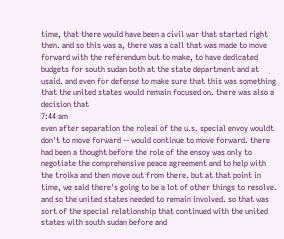time, that there would have been a civil war that started right then. and so this was a, there was a call that was made to move forward with the referendum but to make, to have dedicated budgets for south sudan both at the state department and at usaid. and even for defense to make sure that this was something that the united states would remain focused on. there was also a decision that
7:44 am
even after separation the roleai of the u.s. special envoy wouldt don't to move forward -- would continue to move forward. there had been a thought before the role of the ensoy was only to negotiate the comprehensive peace agreement and to help with the troika and then move out from there. but at that point in time, we said there's going to be a lot of other things to resolve. and so the united states needed to remain involved. so that was sort of the special relationship that continued with the united states with south sudan before and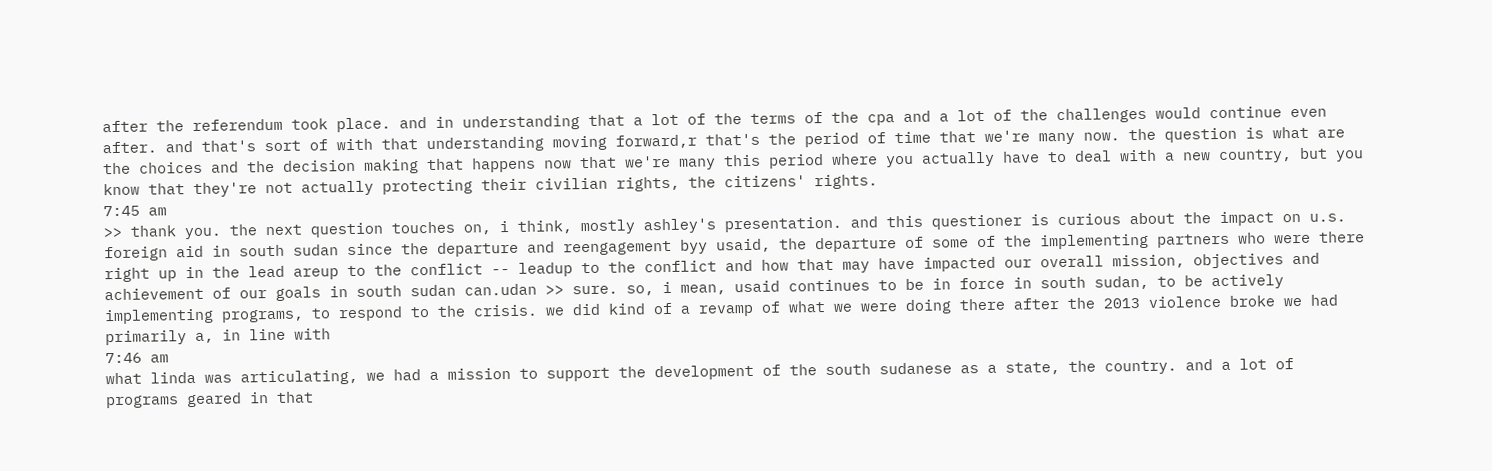after the referendum took place. and in understanding that a lot of the terms of the cpa and a lot of the challenges would continue even after. and that's sort of with that understanding moving forward,r that's the period of time that we're many now. the question is what are the choices and the decision making that happens now that we're many this period where you actually have to deal with a new country, but you know that they're not actually protecting their civilian rights, the citizens' rights.
7:45 am
>> thank you. the next question touches on, i think, mostly ashley's presentation. and this questioner is curious about the impact on u.s. foreign aid in south sudan since the departure and reengagement byy usaid, the departure of some of the implementing partners who were there right up in the lead areup to the conflict -- leadup to the conflict and how that may have impacted our overall mission, objectives and achievement of our goals in south sudan can.udan >> sure. so, i mean, usaid continues to be in force in south sudan, to be actively implementing programs, to respond to the crisis. we did kind of a revamp of what we were doing there after the 2013 violence broke we had primarily a, in line with
7:46 am
what linda was articulating, we had a mission to support the development of the south sudanese as a state, the country. and a lot of programs geared in that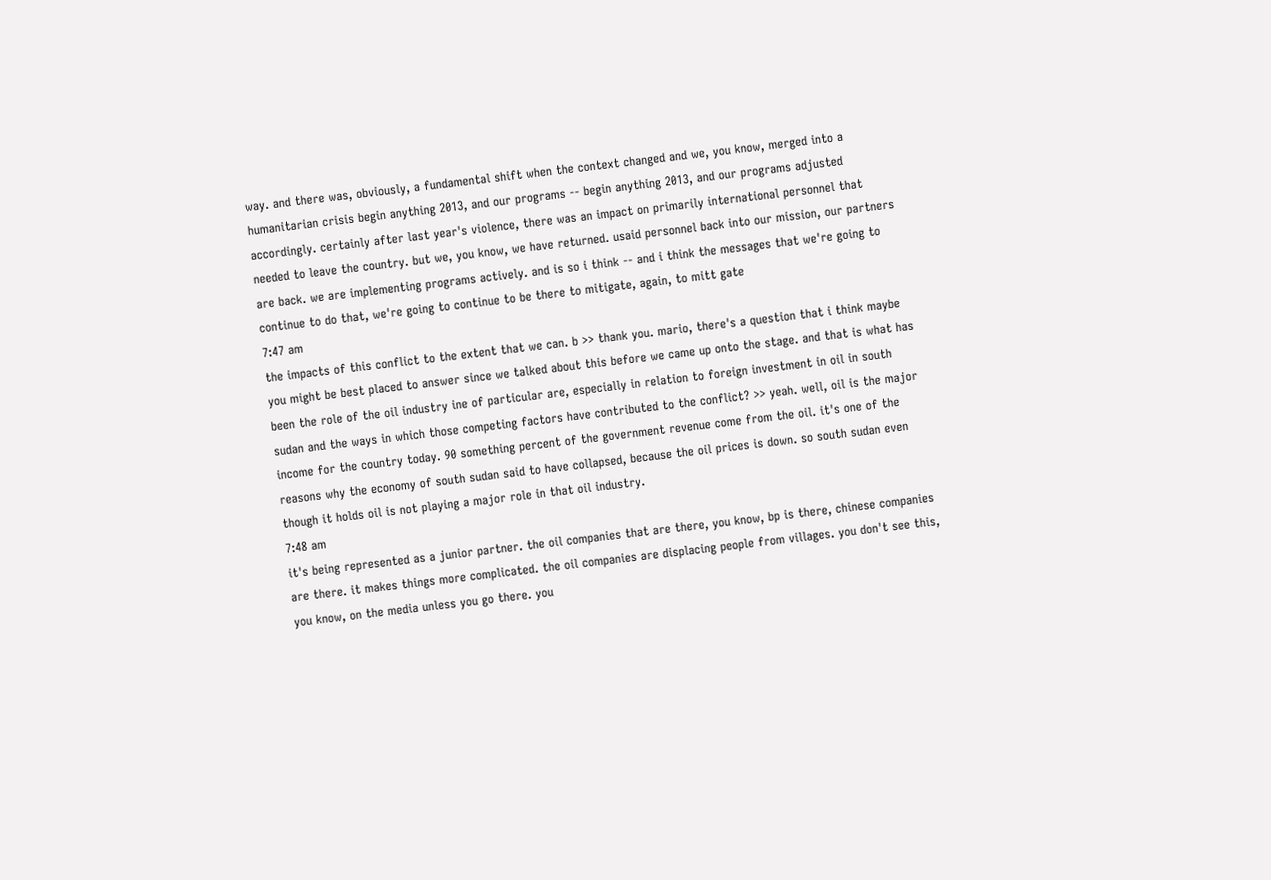way. and there was, obviously, a fundamental shift when the context changed and we, you know, merged into a humanitarian crisis begin anything 2013, and our programs -- begin anything 2013, and our programs adjusted accordingly. certainly after last year's violence, there was an impact on primarily international personnel that needed to leave the country. but we, you know, we have returned. usaid personnel back into our mission, our partners are back. we are implementing programs actively. and is so i think -- and i think the messages that we're going to continue to do that, we're going to continue to be there to mitigate, again, to mitt gate
7:47 am
the impacts of this conflict to the extent that we can. b >> thank you. mario, there's a question that i think maybe you might be best placed to answer since we talked about this before we came up onto the stage. and that is what has been the role of the oil industry ine of particular are, especially in relation to foreign investment in oil in south sudan and the ways in which those competing factors have contributed to the conflict? >> yeah. well, oil is the major income for the country today. 90 something percent of the government revenue come from the oil. it's one of the reasons why the economy of south sudan said to have collapsed, because the oil prices is down. so south sudan even though it holds oil is not playing a major role in that oil industry.
7:48 am
it's being represented as a junior partner. the oil companies that are there, you know, bp is there, chinese companies are there. it makes things more complicated. the oil companies are displacing people from villages. you don't see this, you know, on the media unless you go there. you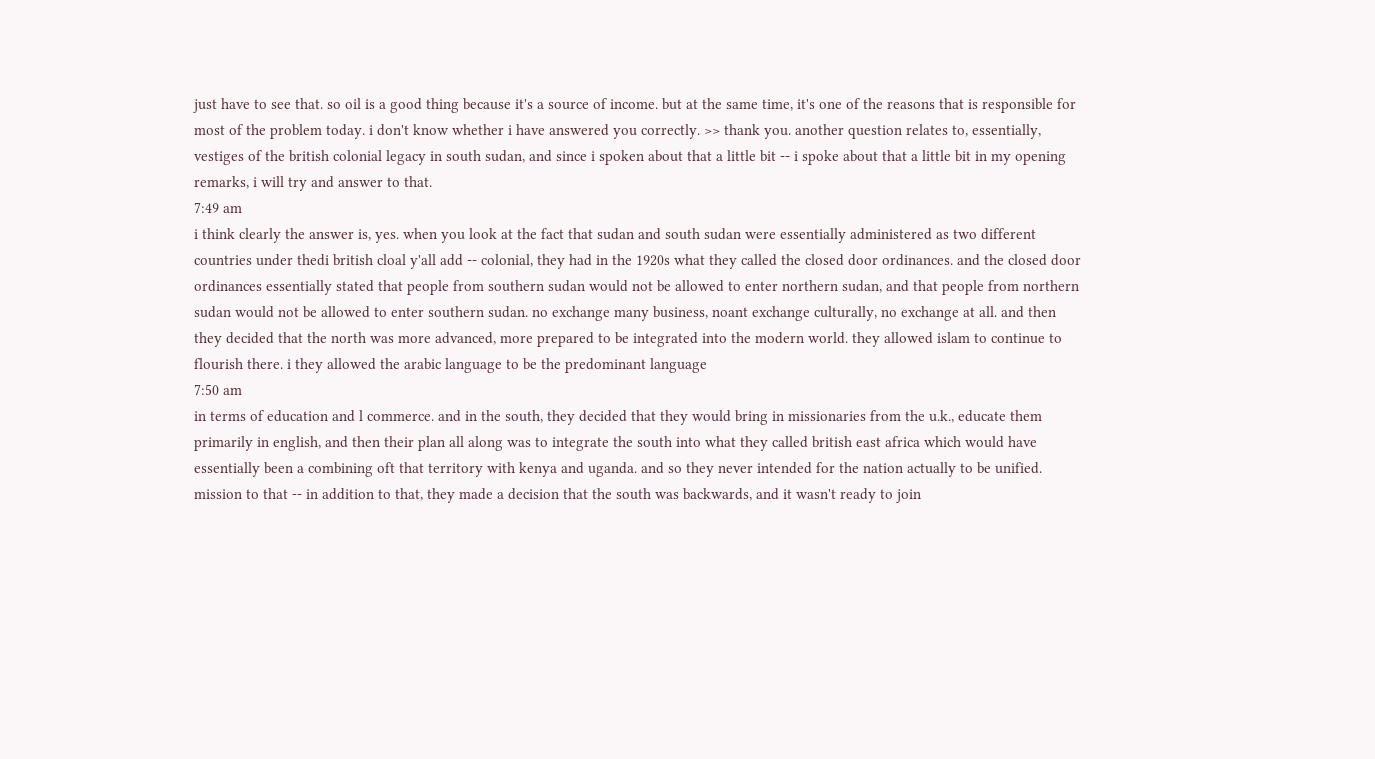just have to see that. so oil is a good thing because it's a source of income. but at the same time, it's one of the reasons that is responsible for most of the problem today. i don't know whether i have answered you correctly. >> thank you. another question relates to, essentially, vestiges of the british colonial legacy in south sudan, and since i spoken about that a little bit -- i spoke about that a little bit in my opening remarks, i will try and answer to that.
7:49 am
i think clearly the answer is, yes. when you look at the fact that sudan and south sudan were essentially administered as two different countries under thedi british cloal y'all add -- colonial, they had in the 1920s what they called the closed door ordinances. and the closed door ordinances essentially stated that people from southern sudan would not be allowed to enter northern sudan, and that people from northern sudan would not be allowed to enter southern sudan. no exchange many business, noant exchange culturally, no exchange at all. and then they decided that the north was more advanced, more prepared to be integrated into the modern world. they allowed islam to continue to flourish there. i they allowed the arabic language to be the predominant language
7:50 am
in terms of education and l commerce. and in the south, they decided that they would bring in missionaries from the u.k., educate them primarily in english, and then their plan all along was to integrate the south into what they called british east africa which would have essentially been a combining oft that territory with kenya and uganda. and so they never intended for the nation actually to be unified. mission to that -- in addition to that, they made a decision that the south was backwards, and it wasn't ready to join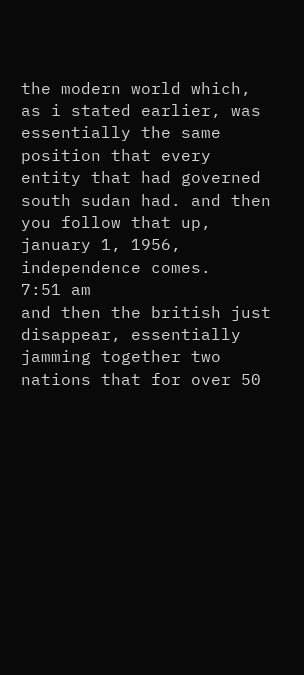the modern world which, as i stated earlier, was essentially the same position that every entity that had governed south sudan had. and then you follow that up, january 1, 1956, independence comes.
7:51 am
and then the british just disappear, essentially jamming together two nations that for over 50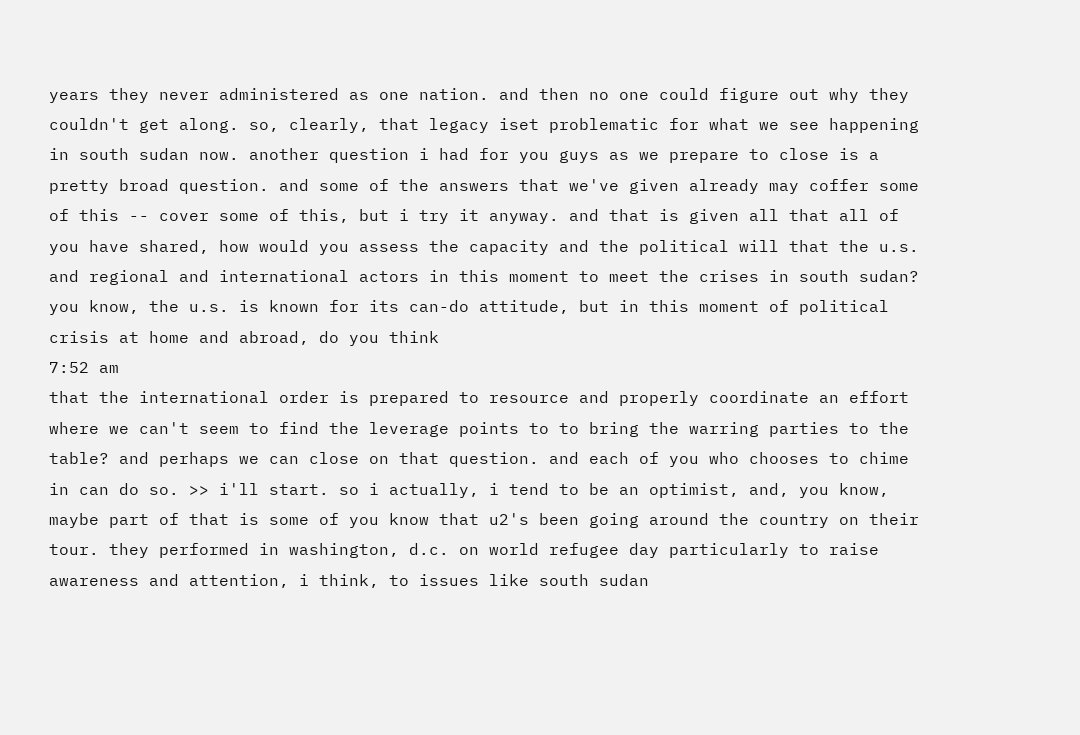years they never administered as one nation. and then no one could figure out why they couldn't get along. so, clearly, that legacy iset problematic for what we see happening in south sudan now. another question i had for you guys as we prepare to close is a pretty broad question. and some of the answers that we've given already may coffer some of this -- cover some of this, but i try it anyway. and that is given all that all of you have shared, how would you assess the capacity and the political will that the u.s. and regional and international actors in this moment to meet the crises in south sudan? you know, the u.s. is known for its can-do attitude, but in this moment of political crisis at home and abroad, do you think
7:52 am
that the international order is prepared to resource and properly coordinate an effort where we can't seem to find the leverage points to to bring the warring parties to the table? and perhaps we can close on that question. and each of you who chooses to chime in can do so. >> i'll start. so i actually, i tend to be an optimist, and, you know, maybe part of that is some of you know that u2's been going around the country on their tour. they performed in washington, d.c. on world refugee day particularly to raise awareness and attention, i think, to issues like south sudan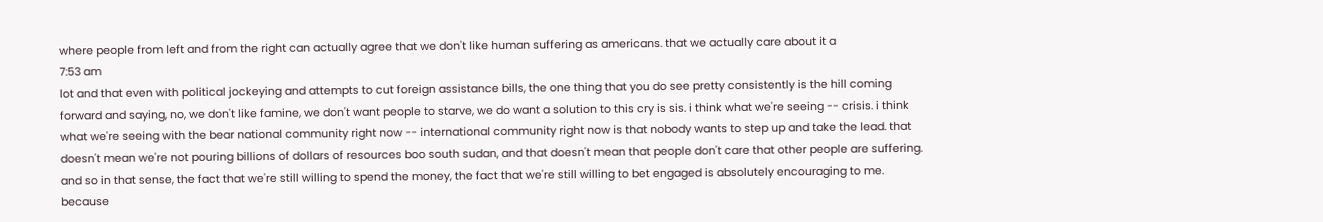where people from left and from the right can actually agree that we don't like human suffering as americans. that we actually care about it a
7:53 am
lot and that even with political jockeying and attempts to cut foreign assistance bills, the one thing that you do see pretty consistently is the hill coming forward and saying, no, we don't like famine, we don't want people to starve, we do want a solution to this cry is sis. i think what we're seeing -- crisis. i think what we're seeing with the bear national community right now -- international community right now is that nobody wants to step up and take the lead. that doesn't mean we're not pouring billions of dollars of resources boo south sudan, and that doesn't mean that people don't care that other people are suffering. and so in that sense, the fact that we're still willing to spend the money, the fact that we're still willing to bet engaged is absolutely encouraging to me. because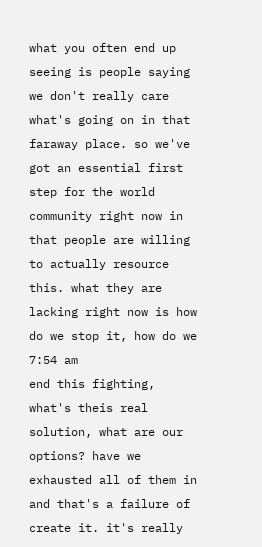what you often end up seeing is people saying we don't really care what's going on in that faraway place. so we've got an essential first step for the world community right now in that people are willing to actually resource this. what they are lacking right now is how do we stop it, how do we
7:54 am
end this fighting, what's theis real solution, what are our options? have we exhausted all of them in and that's a failure of create it. it's really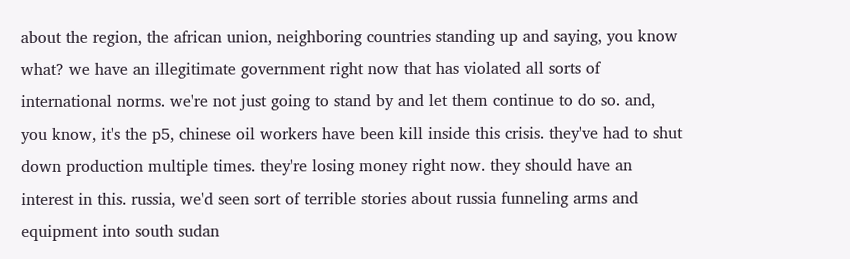about the region, the african union, neighboring countries standing up and saying, you know what? we have an illegitimate government right now that has violated all sorts of international norms. we're not just going to stand by and let them continue to do so. and, you know, it's the p5, chinese oil workers have been kill inside this crisis. they've had to shut down production multiple times. they're losing money right now. they should have an interest in this. russia, we'd seen sort of terrible stories about russia funneling arms and equipment into south sudan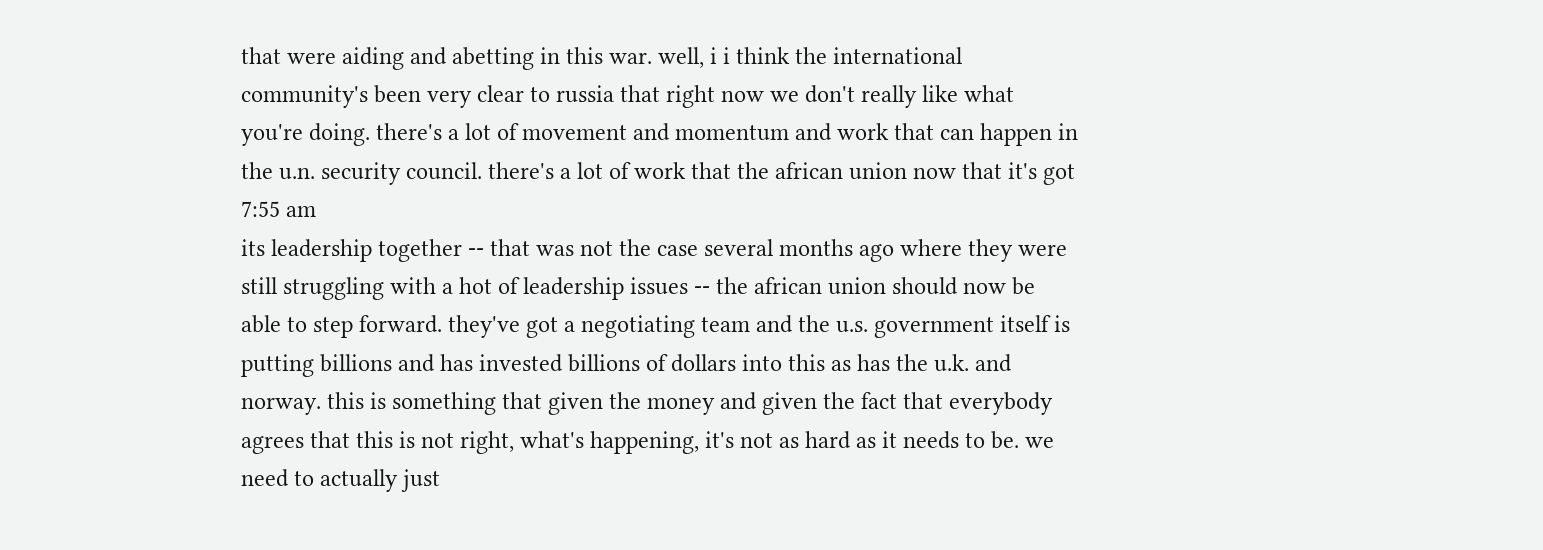that were aiding and abetting in this war. well, i i think the international community's been very clear to russia that right now we don't really like what you're doing. there's a lot of movement and momentum and work that can happen in the u.n. security council. there's a lot of work that the african union now that it's got
7:55 am
its leadership together -- that was not the case several months ago where they were still struggling with a hot of leadership issues -- the african union should now be able to step forward. they've got a negotiating team and the u.s. government itself is putting billions and has invested billions of dollars into this as has the u.k. and norway. this is something that given the money and given the fact that everybody agrees that this is not right, what's happening, it's not as hard as it needs to be. we need to actually just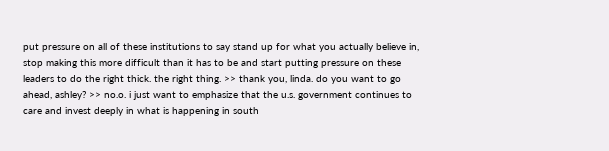put pressure on all of these institutions to say stand up for what you actually believe in, stop making this more difficult than it has to be and start putting pressure on these leaders to do the right thick. the right thing. >> thank you, linda. do you want to go ahead, ashley? >> no.o. i just want to emphasize that the u.s. government continues to care and invest deeply in what is happening in south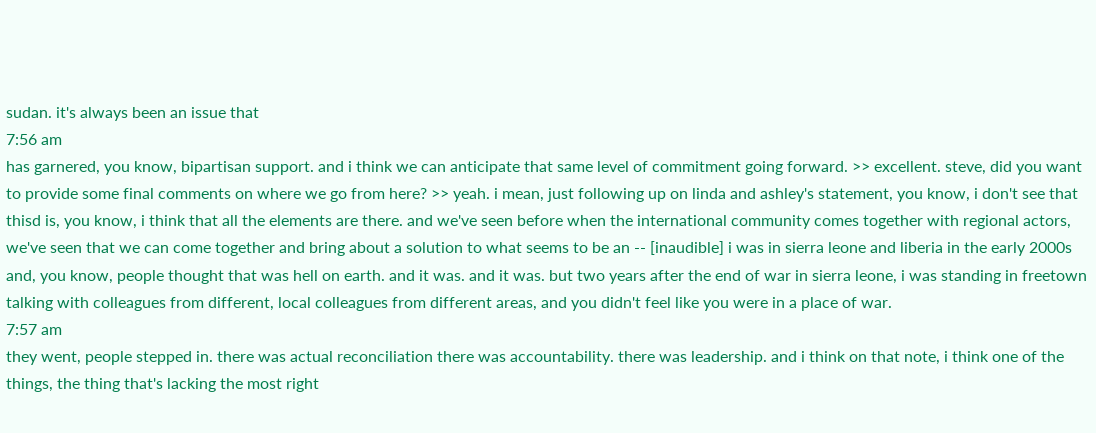sudan. it's always been an issue that
7:56 am
has garnered, you know, bipartisan support. and i think we can anticipate that same level of commitment going forward. >> excellent. steve, did you want to provide some final comments on where we go from here? >> yeah. i mean, just following up on linda and ashley's statement, you know, i don't see that thisd is, you know, i think that all the elements are there. and we've seen before when the international community comes together with regional actors, we've seen that we can come together and bring about a solution to what seems to be an -- [inaudible] i was in sierra leone and liberia in the early 2000s and, you know, people thought that was hell on earth. and it was. and it was. but two years after the end of war in sierra leone, i was standing in freetown talking with colleagues from different, local colleagues from different areas, and you didn't feel like you were in a place of war.
7:57 am
they went, people stepped in. there was actual reconciliation there was accountability. there was leadership. and i think on that note, i think one of the things, the thing that's lacking the most right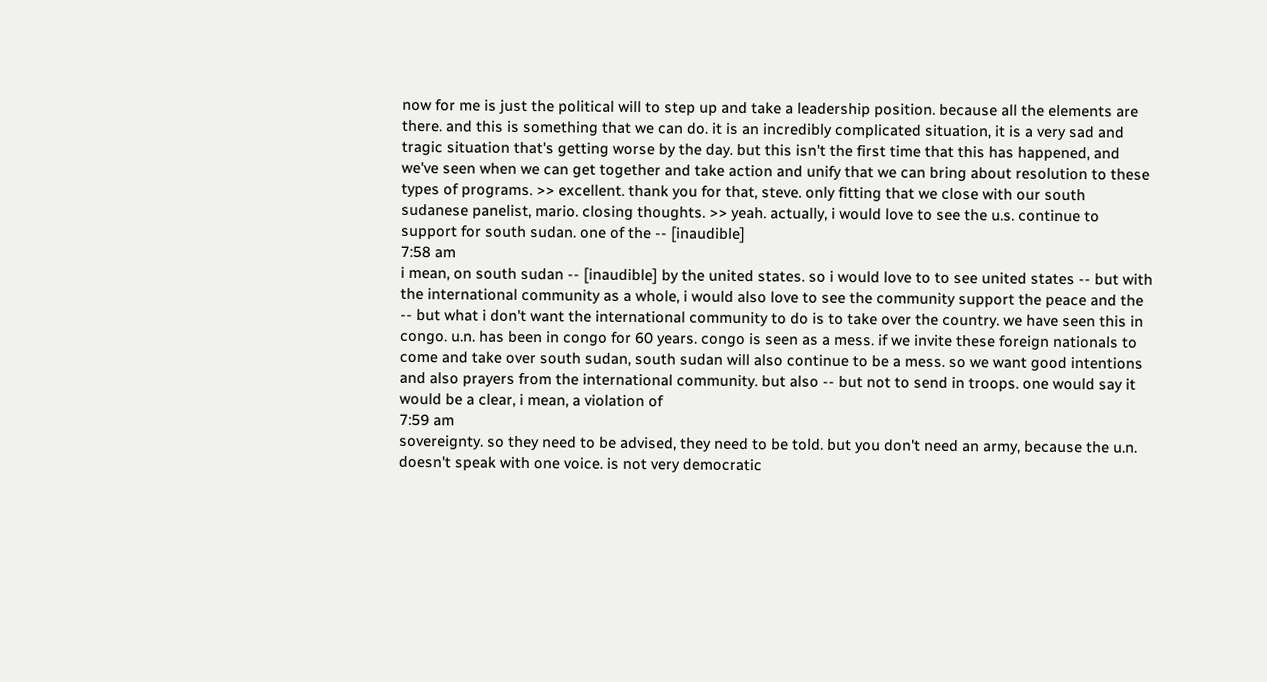now for me is just the political will to step up and take a leadership position. because all the elements are there. and this is something that we can do. it is an incredibly complicated situation, it is a very sad and tragic situation that's getting worse by the day. but this isn't the first time that this has happened, and we've seen when we can get together and take action and unify that we can bring about resolution to these types of programs. >> excellent. thank you for that, steve. only fitting that we close with our south sudanese panelist, mario. closing thoughts. >> yeah. actually, i would love to see the u.s. continue to support for south sudan. one of the -- [inaudible]
7:58 am
i mean, on south sudan -- [inaudible] by the united states. so i would love to to see united states -- but with the international community as a whole, i would also love to see the community support the peace and the -- but what i don't want the international community to do is to take over the country. we have seen this in congo. u.n. has been in congo for 60 years. congo is seen as a mess. if we invite these foreign nationals to come and take over south sudan, south sudan will also continue to be a mess. so we want good intentions and also prayers from the international community. but also -- but not to send in troops. one would say it would be a clear, i mean, a violation of
7:59 am
sovereignty. so they need to be advised, they need to be told. but you don't need an army, because the u.n. doesn't speak with one voice. is not very democratic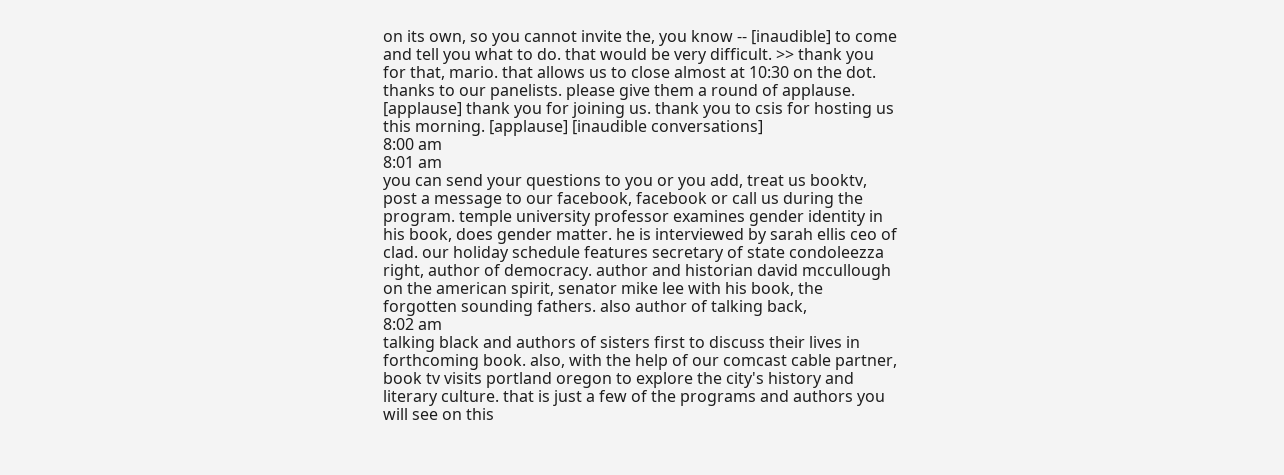on its own, so you cannot invite the, you know -- [inaudible] to come and tell you what to do. that would be very difficult. >> thank you for that, mario. that allows us to close almost at 10:30 on the dot. thanks to our panelists. please give them a round of applause. [applause] thank you for joining us. thank you to csis for hosting us this morning. [applause] [inaudible conversations]
8:00 am
8:01 am
you can send your questions to you or you add, treat us booktv, post a message to our facebook, facebook or call us during the program. temple university professor examines gender identity in his book, does gender matter. he is interviewed by sarah ellis ceo of clad. our holiday schedule features secretary of state condoleezza right, author of democracy. author and historian david mccullough on the american spirit, senator mike lee with his book, the forgotten sounding fathers. also author of talking back,
8:02 am
talking black and authors of sisters first to discuss their lives in forthcoming book. also, with the help of our comcast cable partner, book tv visits portland oregon to explore the city's history and literary culture. that is just a few of the programs and authors you will see on this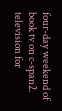four-day weekend of book tv on c-span2. television for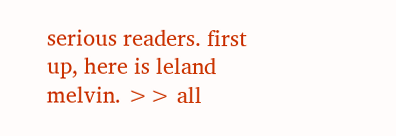serious readers. first up, here is leland melvin. >> all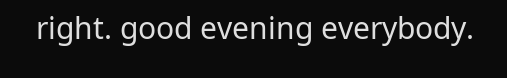right. good evening everybody.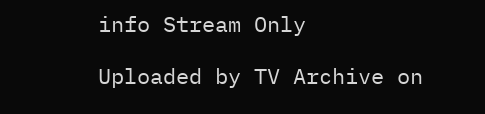info Stream Only

Uploaded by TV Archive on